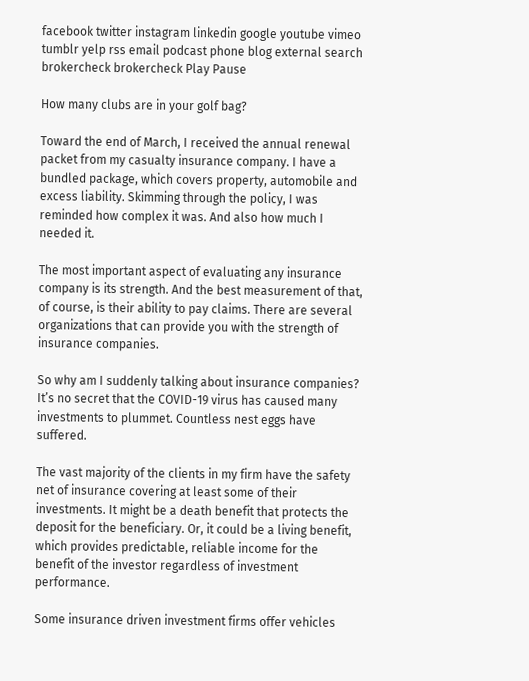facebook twitter instagram linkedin google youtube vimeo tumblr yelp rss email podcast phone blog external search brokercheck brokercheck Play Pause

How many clubs are in your golf bag?

Toward the end of March, I received the annual renewal packet from my casualty insurance company. I have a bundled package, which covers property, automobile and excess liability. Skimming through the policy, I was reminded how complex it was. And also how much I needed it.

The most important aspect of evaluating any insurance company is its strength. And the best measurement of that, of course, is their ability to pay claims. There are several organizations that can provide you with the strength of insurance companies.

So why am I suddenly talking about insurance companies? It’s no secret that the COVID-19 virus has caused many investments to plummet. Countless nest eggs have suffered.

The vast majority of the clients in my firm have the safety net of insurance covering at least some of their investments. It might be a death benefit that protects the deposit for the beneficiary. Or, it could be a living benefit, which provides predictable, reliable income for the benefit of the investor regardless of investment performance.

Some insurance driven investment firms offer vehicles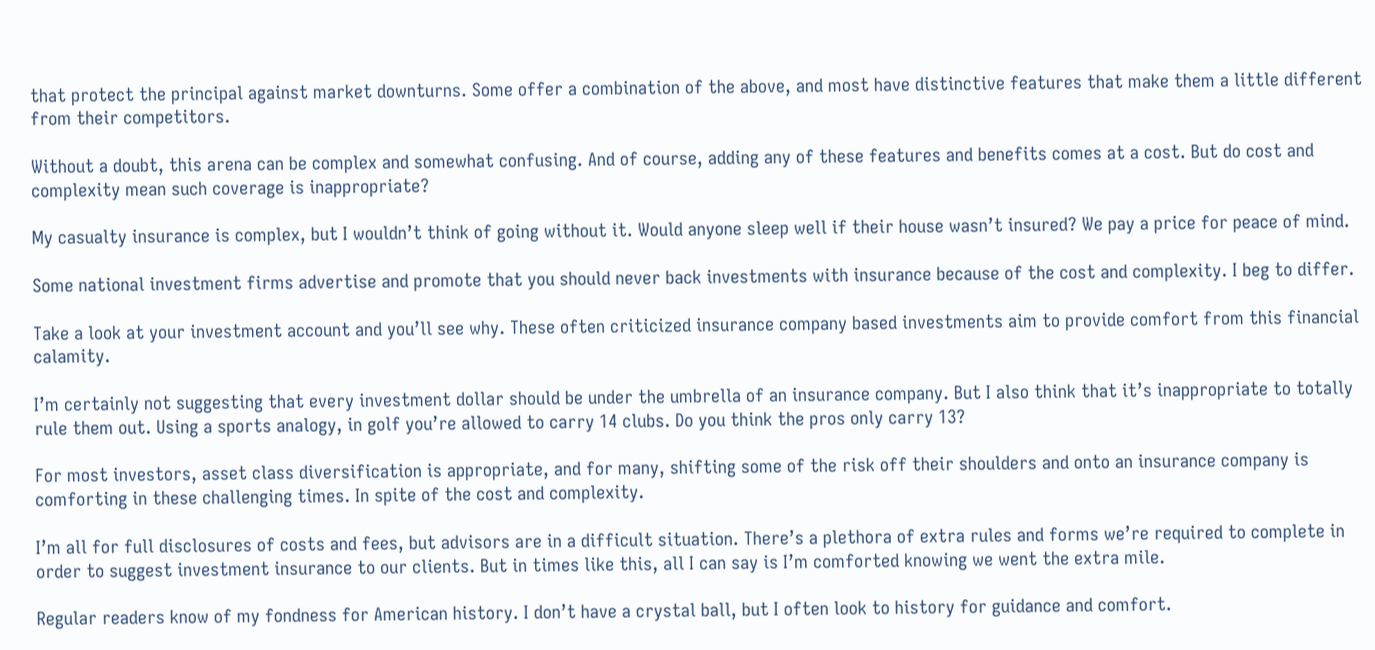that protect the principal against market downturns. Some offer a combination of the above, and most have distinctive features that make them a little different from their competitors.

Without a doubt, this arena can be complex and somewhat confusing. And of course, adding any of these features and benefits comes at a cost. But do cost and complexity mean such coverage is inappropriate?

My casualty insurance is complex, but I wouldn’t think of going without it. Would anyone sleep well if their house wasn’t insured? We pay a price for peace of mind.

Some national investment firms advertise and promote that you should never back investments with insurance because of the cost and complexity. I beg to differ.

Take a look at your investment account and you’ll see why. These often criticized insurance company based investments aim to provide comfort from this financial calamity.

I’m certainly not suggesting that every investment dollar should be under the umbrella of an insurance company. But I also think that it’s inappropriate to totally rule them out. Using a sports analogy, in golf you’re allowed to carry 14 clubs. Do you think the pros only carry 13?

For most investors, asset class diversification is appropriate, and for many, shifting some of the risk off their shoulders and onto an insurance company is comforting in these challenging times. In spite of the cost and complexity.

I’m all for full disclosures of costs and fees, but advisors are in a difficult situation. There’s a plethora of extra rules and forms we’re required to complete in order to suggest investment insurance to our clients. But in times like this, all I can say is I’m comforted knowing we went the extra mile.

Regular readers know of my fondness for American history. I don’t have a crystal ball, but I often look to history for guidance and comfort.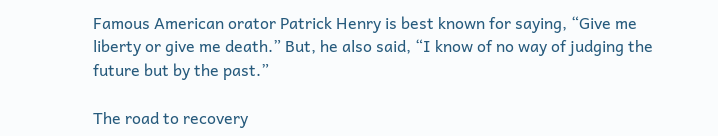Famous American orator Patrick Henry is best known for saying, “Give me liberty or give me death.” But, he also said, “I know of no way of judging the future but by the past.”

The road to recovery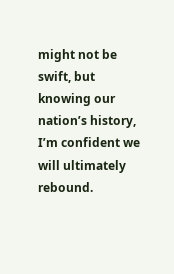might not be swift, but knowing our nation’s history, I’m confident we will ultimately rebound.